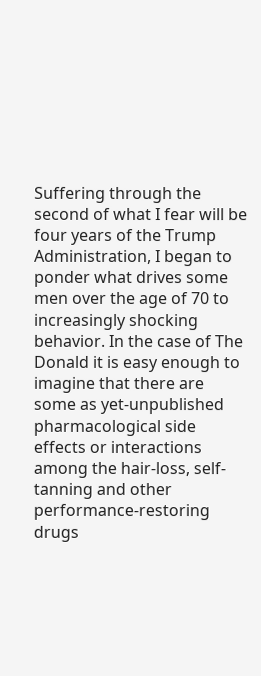Suffering through the second of what I fear will be four years of the Trump Administration, I began to ponder what drives some men over the age of 70 to increasingly shocking behavior. In the case of The Donald it is easy enough to imagine that there are some as yet-unpublished pharmacological side effects or interactions among the hair-loss, self-tanning and other performance-restoring drugs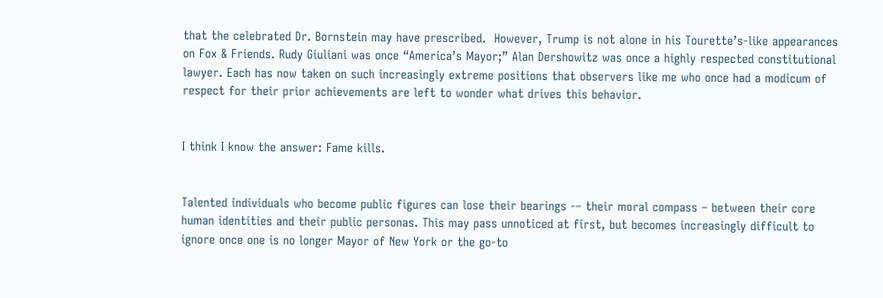that the celebrated Dr. Bornstein may have prescribed.  However, Trump is not alone in his Tourette’s-like appearances on Fox & Friends. Rudy Giuliani was once “America’s Mayor;” Alan Dershowitz was once a highly respected constitutional lawyer. Each has now taken on such increasingly extreme positions that observers like me who once had a modicum of respect for their prior achievements are left to wonder what drives this behavior.


I think I know the answer: Fame kills.


Talented individuals who become public figures can lose their bearings -– their moral compass – between their core human identities and their public personas. This may pass unnoticed at first, but becomes increasingly difficult to ignore once one is no longer Mayor of New York or the go-to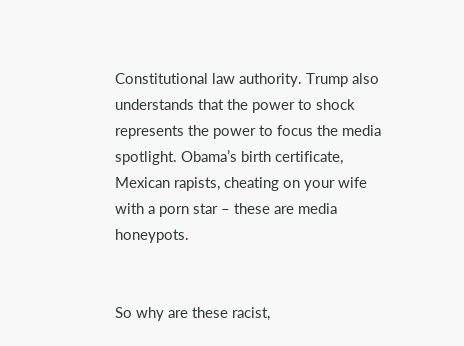Constitutional law authority. Trump also understands that the power to shock represents the power to focus the media spotlight. Obama’s birth certificate, Mexican rapists, cheating on your wife with a porn star – these are media honeypots.


So why are these racist,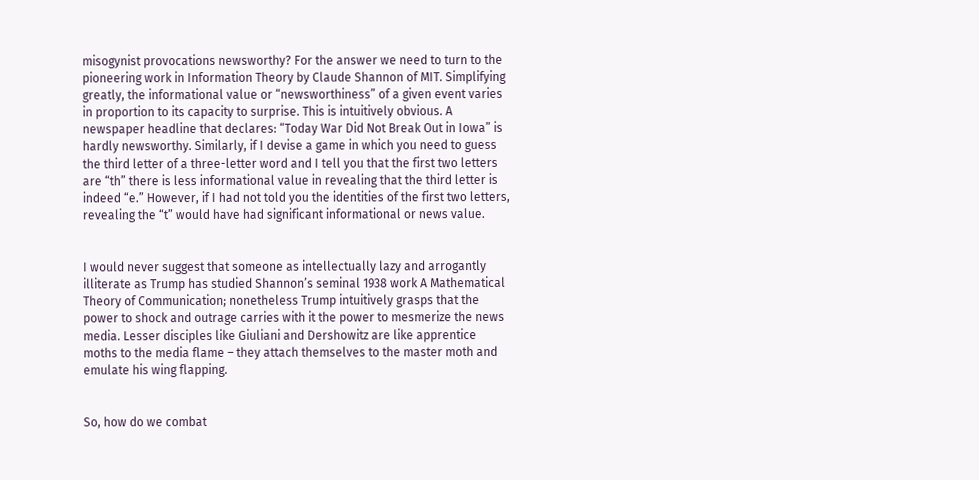misogynist provocations newsworthy? For the answer we need to turn to the pioneering work in Information Theory by Claude Shannon of MIT. Simplifying greatly, the informational value or “newsworthiness” of a given event varies in proportion to its capacity to surprise. This is intuitively obvious. A newspaper headline that declares: “Today War Did Not Break Out in Iowa” is hardly newsworthy. Similarly, if I devise a game in which you need to guess the third letter of a three-letter word and I tell you that the first two letters are “th” there is less informational value in revealing that the third letter is indeed “e.” However, if I had not told you the identities of the first two letters, revealing the “t” would have had significant informational or news value.


I would never suggest that someone as intellectually lazy and arrogantly illiterate as Trump has studied Shannon’s seminal 1938 work A Mathematical Theory of Communication; nonetheless Trump intuitively grasps that the power to shock and outrage carries with it the power to mesmerize the news media. Lesser disciples like Giuliani and Dershowitz are like apprentice moths to the media flame – they attach themselves to the master moth and emulate his wing flapping.


So, how do we combat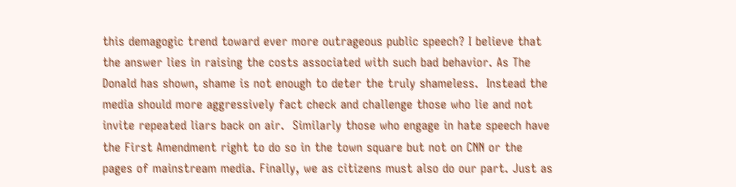this demagogic trend toward ever more outrageous public speech? I believe that the answer lies in raising the costs associated with such bad behavior. As The Donald has shown, shame is not enough to deter the truly shameless.  Instead the media should more aggressively fact check and challenge those who lie and not invite repeated liars back on air.  Similarly those who engage in hate speech have the First Amendment right to do so in the town square but not on CNN or the pages of mainstream media. Finally, we as citizens must also do our part. Just as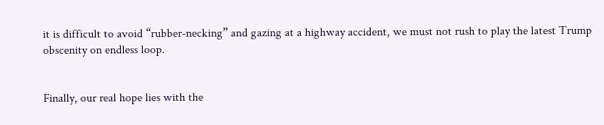it is difficult to avoid “rubber-necking” and gazing at a highway accident, we must not rush to play the latest Trump obscenity on endless loop.


Finally, our real hope lies with the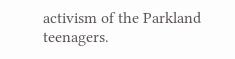activism of the Parkland teenagers.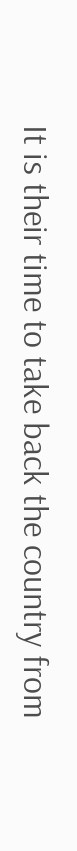It is their time to take back the country from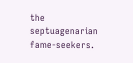the septuagenarian fame-seekers.